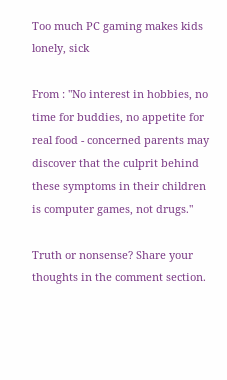Too much PC gaming makes kids lonely, sick

From : "No interest in hobbies, no time for buddies, no appetite for real food - concerned parents may discover that the culprit behind these symptoms in their children is computer games, not drugs."

Truth or nonsense? Share your thoughts in the comment section.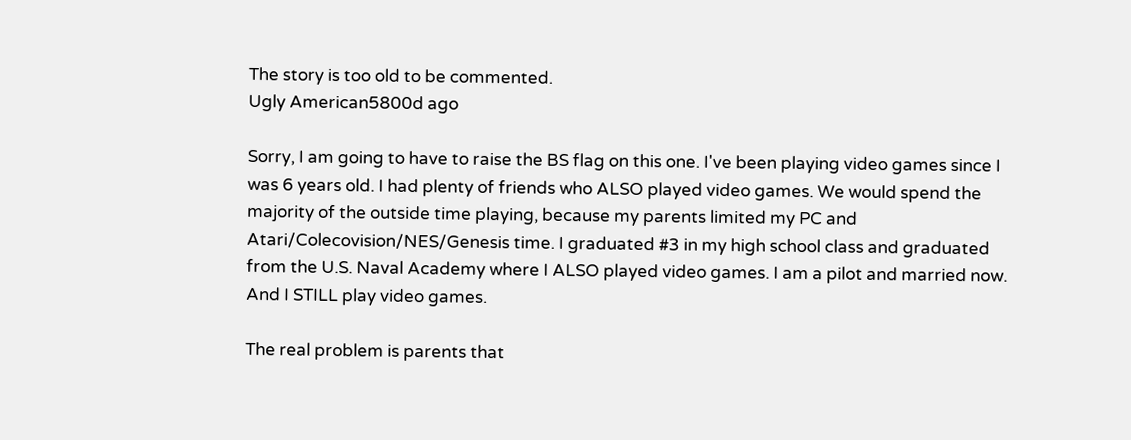The story is too old to be commented.
Ugly American5800d ago

Sorry, I am going to have to raise the BS flag on this one. I've been playing video games since I was 6 years old. I had plenty of friends who ALSO played video games. We would spend the majority of the outside time playing, because my parents limited my PC and Atari/Colecovision/NES/Genesis time. I graduated #3 in my high school class and graduated from the U.S. Naval Academy where I ALSO played video games. I am a pilot and married now. And I STILL play video games.

The real problem is parents that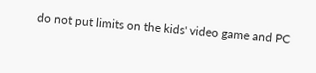do not put limits on the kids' video game and PC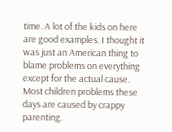time. A lot of the kids on here are good examples. I thought it was just an American thing to blame problems on everything except for the actual cause. Most children problems these days are caused by crappy parenting.